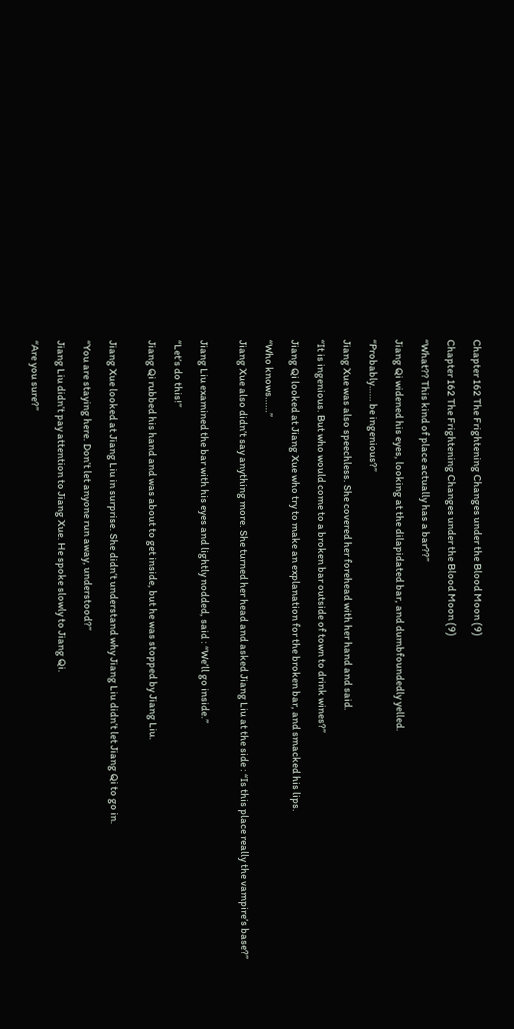Chapter 162 The Frightening Changes under the Blood Moon (9)

Chapter 162 The Frightening Changes under the Blood Moon (9)

“What?? This kind of place actually has a bar??”

Jiang Qi widened his eyes, looking at the dilapidated bar, and dumbfoundedly yelled.

“Probably…… be ingenious?”

Jiang Xue was also speechless. She covered her forehead with her hand and said.

“It is ingenious. But who would come to a broken bar outside of town to drink wines?”

Jiang Qi looked at Jiang Xue who try to make an explanation for the broken bar, and smacked his lips.

“Who knows……”

Jiang Xue also didn’t say anything more. She turned her head and asked Jiang Liu at the side : “Is this place really the vampire’s base?”


Jiang Liu examined the bar with his eyes and lightly nodded, said : “We’ll go inside.”

“Let’s do this!”

Jiang Qi rubbed his hand and was about to get inside, but he was stopped by Jiang Liu.


Jiang Xue looked at Jiang Liu in surprise. She didn’t understand why Jiang Liu didn’t let Jiang Qi to go in.

“You are staying here. Don’t let anyone run away, understood?”

Jiang Liu didn’t pay attention to Jiang Xue. He spoke slowly to Jiang Qi.

“Are you sure?”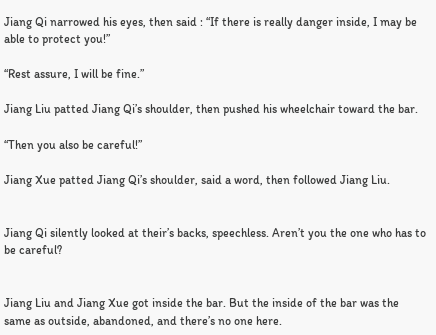Jiang Qi narrowed his eyes, then said : “If there is really danger inside, I may be able to protect you!”

“Rest assure, I will be fine.”

Jiang Liu patted Jiang Qi’s shoulder, then pushed his wheelchair toward the bar.

“Then you also be careful!”

Jiang Xue patted Jiang Qi’s shoulder, said a word, then followed Jiang Liu.


Jiang Qi silently looked at their’s backs, speechless. Aren’t you the one who has to be careful?


Jiang Liu and Jiang Xue got inside the bar. But the inside of the bar was the same as outside, abandoned, and there’s no one here.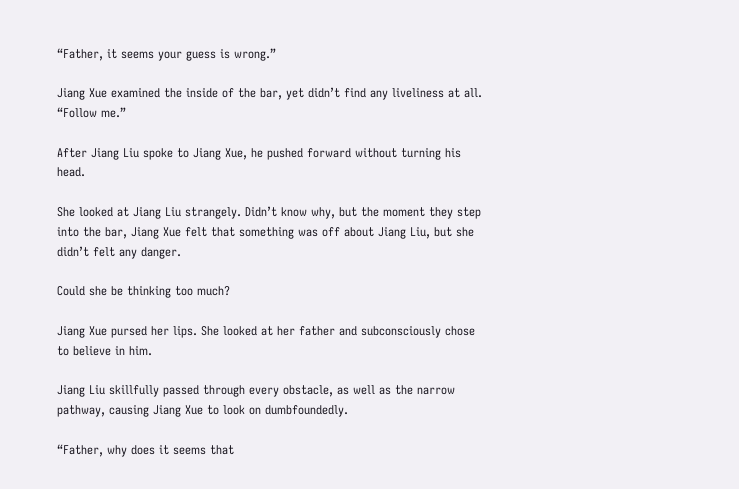“Father, it seems your guess is wrong.”

Jiang Xue examined the inside of the bar, yet didn’t find any liveliness at all.
“Follow me.”

After Jiang Liu spoke to Jiang Xue, he pushed forward without turning his head.

She looked at Jiang Liu strangely. Didn’t know why, but the moment they step into the bar, Jiang Xue felt that something was off about Jiang Liu, but she didn’t felt any danger.

Could she be thinking too much?

Jiang Xue pursed her lips. She looked at her father and subconsciously chose to believe in him.

Jiang Liu skillfully passed through every obstacle, as well as the narrow pathway, causing Jiang Xue to look on dumbfoundedly.

“Father, why does it seems that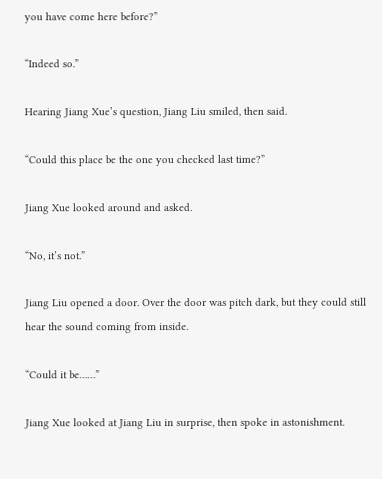you have come here before?”

“Indeed so.”

Hearing Jiang Xue’s question, Jiang Liu smiled, then said.

“Could this place be the one you checked last time?”

Jiang Xue looked around and asked.

“No, it’s not.”

Jiang Liu opened a door. Over the door was pitch dark, but they could still hear the sound coming from inside.

“Could it be……”

Jiang Xue looked at Jiang Liu in surprise, then spoke in astonishment.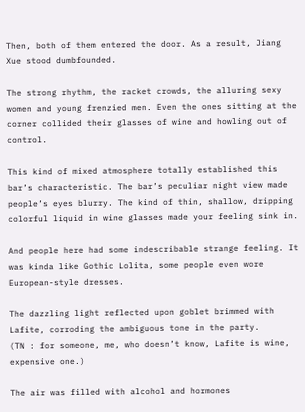Then, both of them entered the door. As a result, Jiang Xue stood dumbfounded.

The strong rhythm, the racket crowds, the alluring sexy women and young frenzied men. Even the ones sitting at the corner collided their glasses of wine and howling out of control.

This kind of mixed atmosphere totally established this bar’s characteristic. The bar’s peculiar night view made people’s eyes blurry. The kind of thin, shallow, dripping colorful liquid in wine glasses made your feeling sink in.

And people here had some indescribable strange feeling. It was kinda like Gothic Lolita, some people even wore European-style dresses.

The dazzling light reflected upon goblet brimmed with Lafite, corroding the ambiguous tone in the party.
(TN : for someone, me, who doesn’t know, Lafite is wine, expensive one.)

The air was filled with alcohol and hormones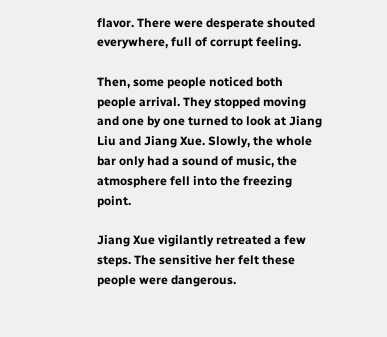flavor. There were desperate shouted everywhere, full of corrupt feeling.

Then, some people noticed both people arrival. They stopped moving and one by one turned to look at Jiang Liu and Jiang Xue. Slowly, the whole bar only had a sound of music, the atmosphere fell into the freezing point.

Jiang Xue vigilantly retreated a few steps. The sensitive her felt these people were dangerous.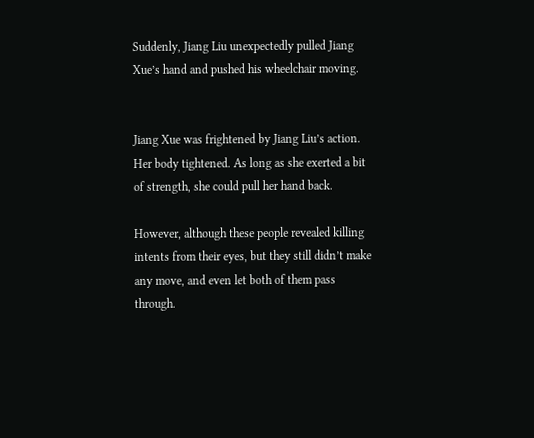Suddenly, Jiang Liu unexpectedly pulled Jiang Xue’s hand and pushed his wheelchair moving.


Jiang Xue was frightened by Jiang Liu’s action. Her body tightened. As long as she exerted a bit of strength, she could pull her hand back.

However, although these people revealed killing intents from their eyes, but they still didn’t make any move, and even let both of them pass through.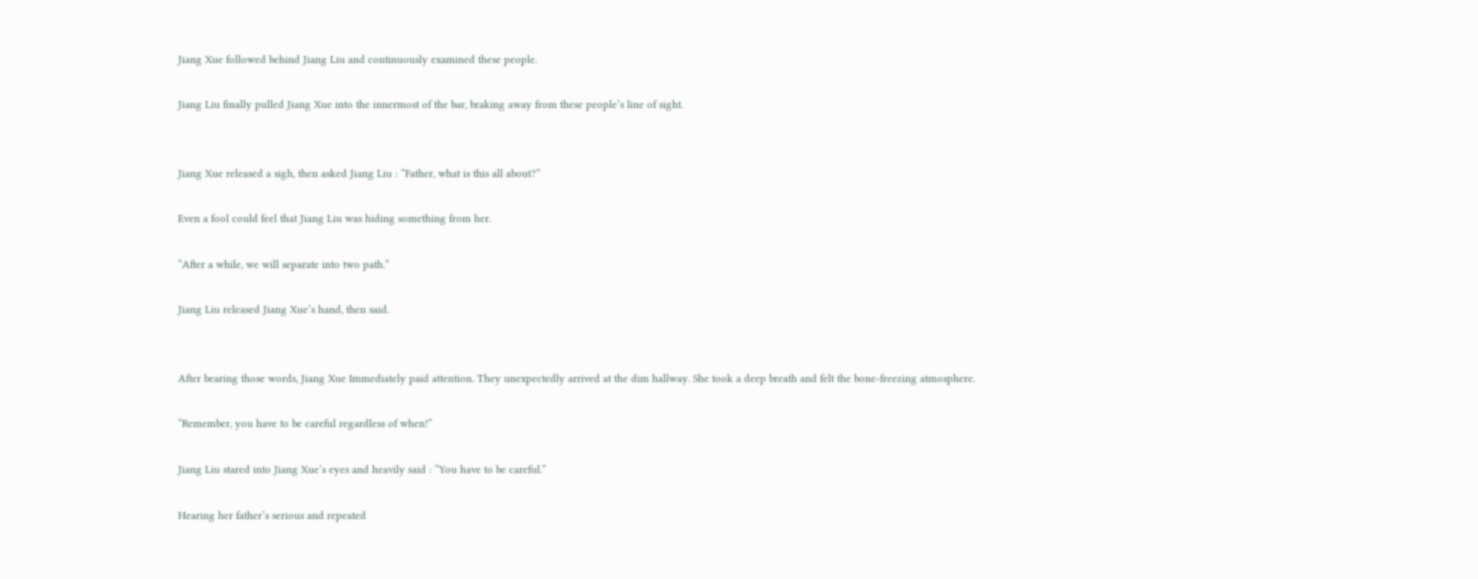Jiang Xue followed behind Jiang Liu and continuously examined these people.

Jiang Liu finally pulled Jiang Xue into the innermost of the bar, braking away from these people’s line of sight.


Jiang Xue released a sigh, then asked Jiang Liu : “Father, what is this all about?”

Even a fool could feel that Jiang Liu was hiding something from her.

“After a while, we will separate into two path.”

Jiang Liu released Jiang Xue’s hand, then said.


After bearing those words, Jiang Xue Immediately paid attention. They unexpectedly arrived at the dim hallway. She took a deep breath and felt the bone-freezing atmosphere.

“Remember, you have to be careful regardless of when!”

Jiang Liu stared into Jiang Xue’s eyes and heavily said : “You have to be careful.”

Hearing her father’s serious and repeated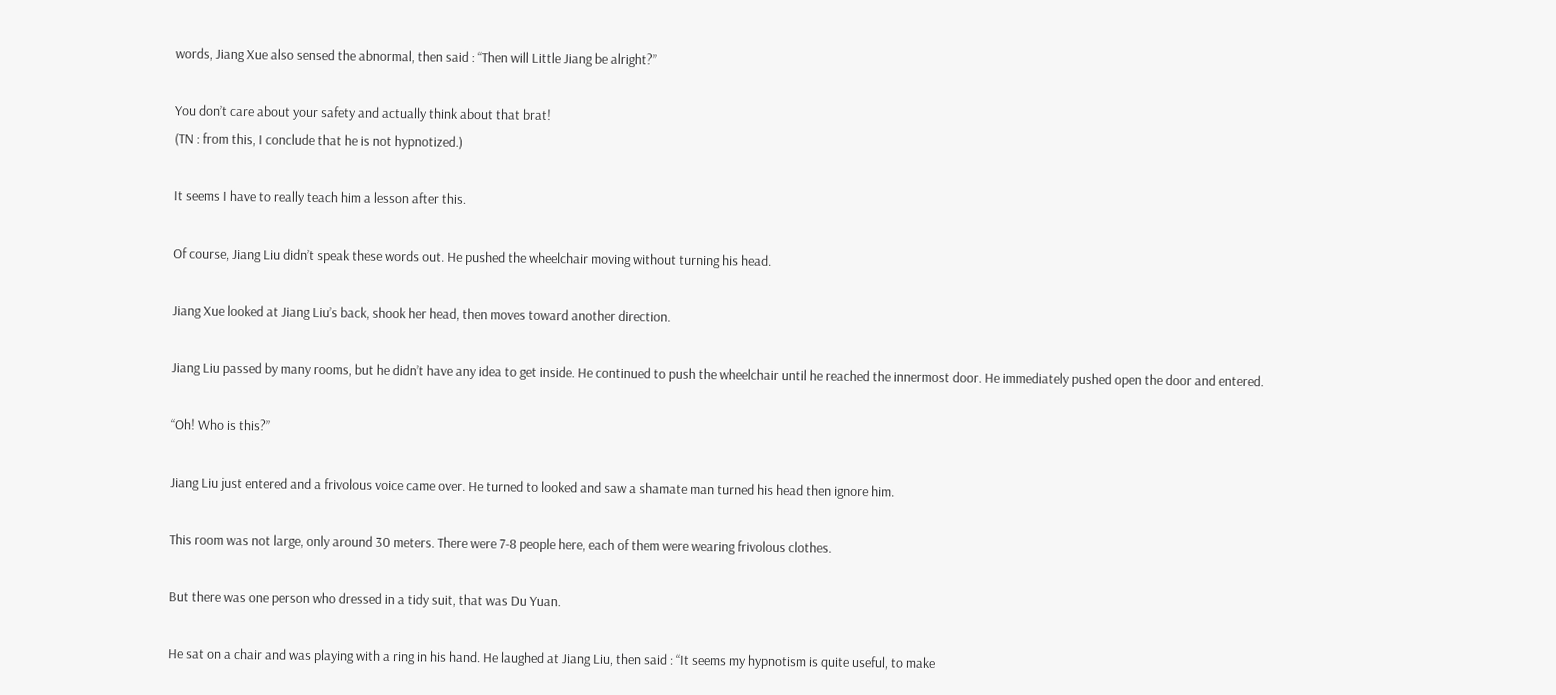words, Jiang Xue also sensed the abnormal, then said : “Then will Little Jiang be alright?”

You don’t care about your safety and actually think about that brat!
(TN : from this, I conclude that he is not hypnotized.)

It seems I have to really teach him a lesson after this.

Of course, Jiang Liu didn’t speak these words out. He pushed the wheelchair moving without turning his head.

Jiang Xue looked at Jiang Liu’s back, shook her head, then moves toward another direction.

Jiang Liu passed by many rooms, but he didn’t have any idea to get inside. He continued to push the wheelchair until he reached the innermost door. He immediately pushed open the door and entered.

“Oh! Who is this?”

Jiang Liu just entered and a frivolous voice came over. He turned to looked and saw a shamate man turned his head then ignore him.

This room was not large, only around 30 meters. There were 7-8 people here, each of them were wearing frivolous clothes.

But there was one person who dressed in a tidy suit, that was Du Yuan.

He sat on a chair and was playing with a ring in his hand. He laughed at Jiang Liu, then said : “It seems my hypnotism is quite useful, to make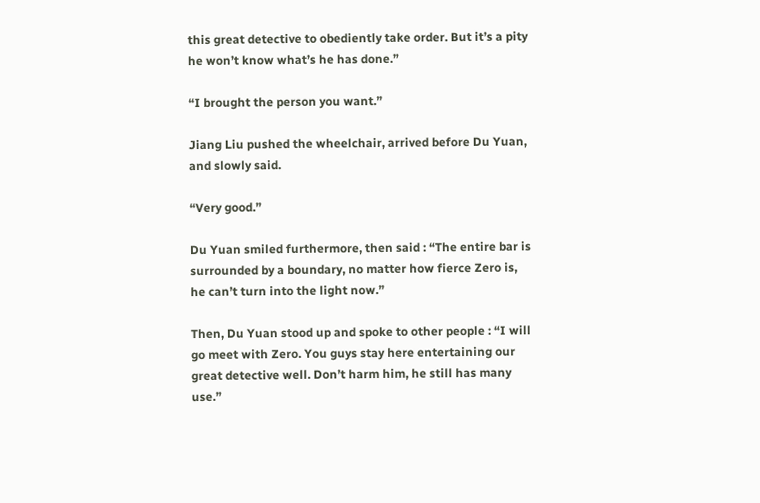this great detective to obediently take order. But it’s a pity he won’t know what’s he has done.”

“I brought the person you want.”

Jiang Liu pushed the wheelchair, arrived before Du Yuan, and slowly said.

“Very good.”

Du Yuan smiled furthermore, then said : “The entire bar is surrounded by a boundary, no matter how fierce Zero is, he can’t turn into the light now.”

Then, Du Yuan stood up and spoke to other people : “I will go meet with Zero. You guys stay here entertaining our great detective well. Don’t harm him, he still has many use.”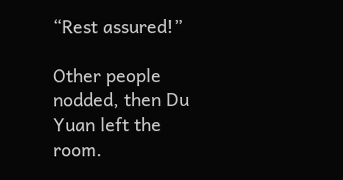“Rest assured!”

Other people nodded, then Du Yuan left the room.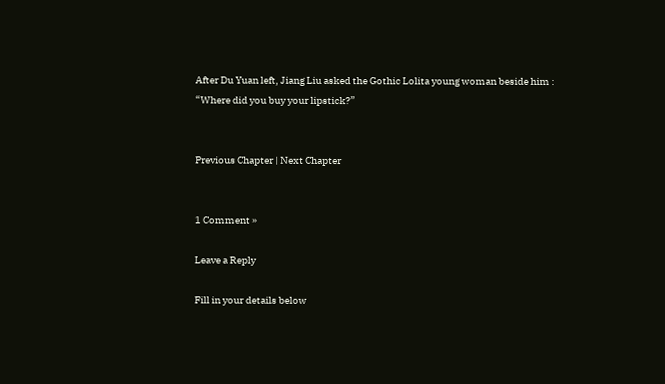After Du Yuan left, Jiang Liu asked the Gothic Lolita young woman beside him : “Where did you buy your lipstick?”


Previous Chapter | Next Chapter


1 Comment »

Leave a Reply

Fill in your details below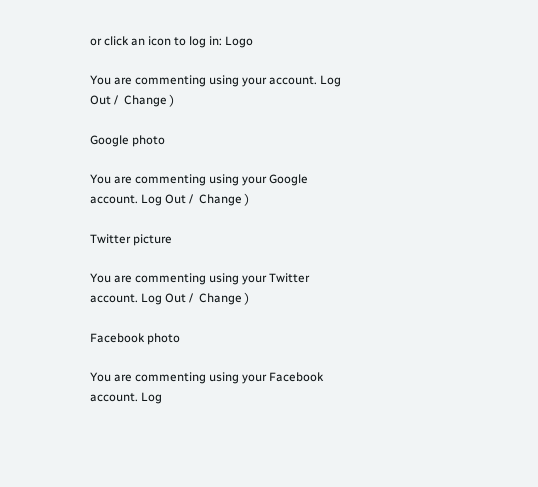or click an icon to log in: Logo

You are commenting using your account. Log Out /  Change )

Google photo

You are commenting using your Google account. Log Out /  Change )

Twitter picture

You are commenting using your Twitter account. Log Out /  Change )

Facebook photo

You are commenting using your Facebook account. Log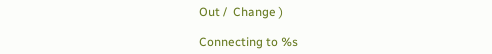Out /  Change )

Connecting to %s